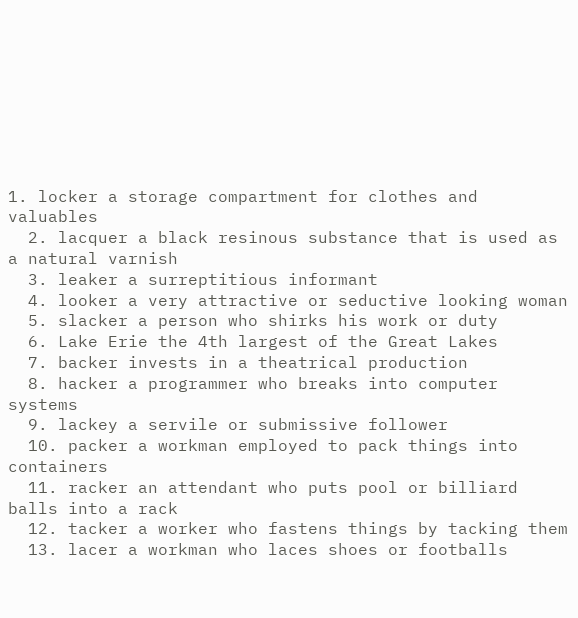1. locker a storage compartment for clothes and valuables
  2. lacquer a black resinous substance that is used as a natural varnish
  3. leaker a surreptitious informant
  4. looker a very attractive or seductive looking woman
  5. slacker a person who shirks his work or duty
  6. Lake Erie the 4th largest of the Great Lakes
  7. backer invests in a theatrical production
  8. hacker a programmer who breaks into computer systems
  9. lackey a servile or submissive follower
  10. packer a workman employed to pack things into containers
  11. racker an attendant who puts pool or billiard balls into a rack
  12. tacker a worker who fastens things by tacking them
  13. lacer a workman who laces shoes or footballs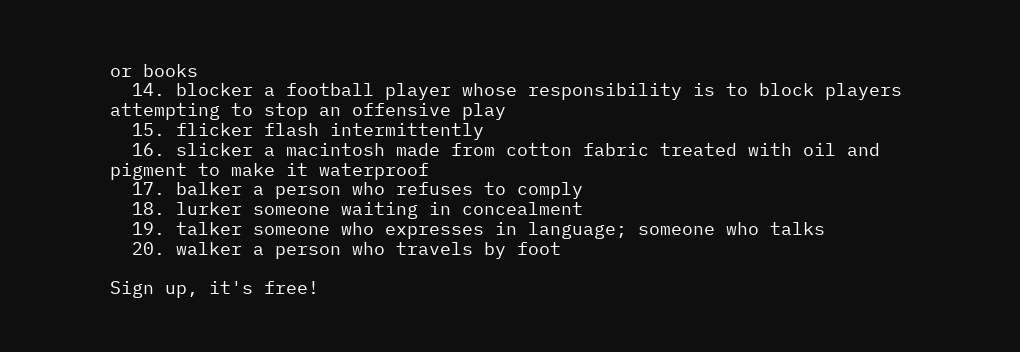or books
  14. blocker a football player whose responsibility is to block players attempting to stop an offensive play
  15. flicker flash intermittently
  16. slicker a macintosh made from cotton fabric treated with oil and pigment to make it waterproof
  17. balker a person who refuses to comply
  18. lurker someone waiting in concealment
  19. talker someone who expresses in language; someone who talks
  20. walker a person who travels by foot

Sign up, it's free!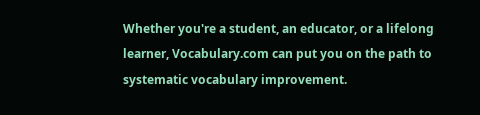Whether you're a student, an educator, or a lifelong learner, Vocabulary.com can put you on the path to systematic vocabulary improvement.